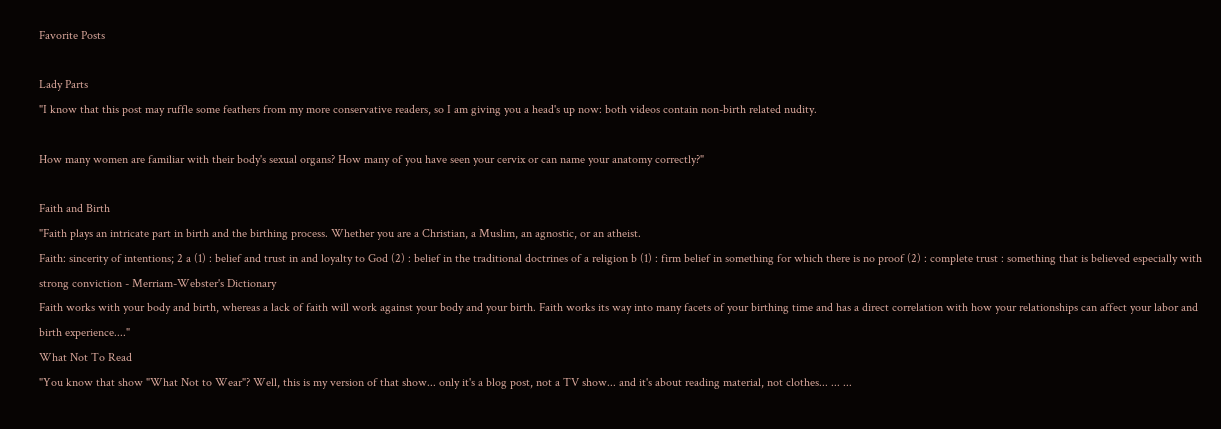Favorite Posts

Lady Parts
"I know that this post may ruffle some feathers from my more conservative readers, so I am giving you a head's up now: both videos contain non-birth related nudity.

How many women are familiar with their body's sexual organs? How many of you have seen your cervix or can name your anatomy correctly?"

Faith and Birth
"Faith plays an intricate part in birth and the birthing process. Whether you are a Christian, a Muslim, an agnostic, or an atheist.
Faith: sincerity of intentions; 2 a (1) : belief and trust in and loyalty to God (2) : belief in the traditional doctrines of a religion b (1) : firm belief in something for which there is no proof (2) : complete trust : something that is believed especially with strong conviction - Merriam-Webster's Dictionary
Faith works with your body and birth, whereas a lack of faith will work against your body and your birth. Faith works its way into many facets of your birthing time and has a direct correlation with how your relationships can affect your labor and birth experience...."
What Not To Read
"You know that show "What Not to Wear"? Well, this is my version of that show... only it's a blog post, not a TV show... and it's about reading material, not clothes... ... ...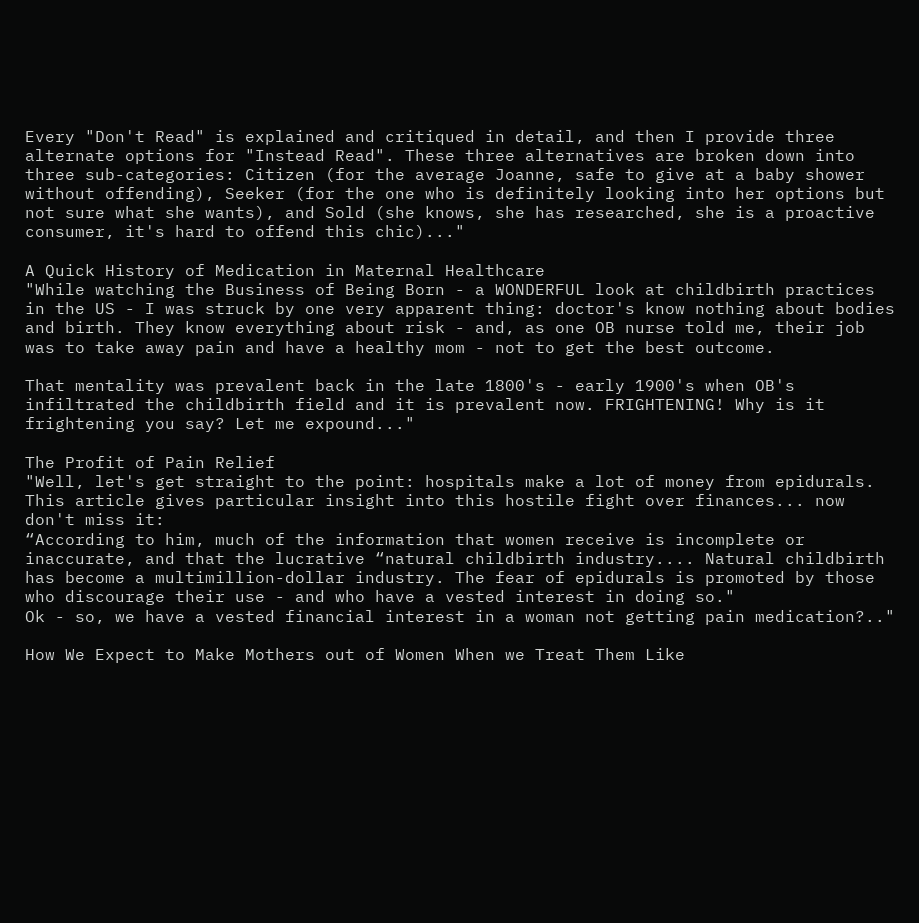Every "Don't Read" is explained and critiqued in detail, and then I provide three alternate options for "Instead Read". These three alternatives are broken down into three sub-categories: Citizen (for the average Joanne, safe to give at a baby shower without offending), Seeker (for the one who is definitely looking into her options but not sure what she wants), and Sold (she knows, she has researched, she is a proactive consumer, it's hard to offend this chic)..."

A Quick History of Medication in Maternal Healthcare
"While watching the Business of Being Born - a WONDERFUL look at childbirth practices in the US - I was struck by one very apparent thing: doctor's know nothing about bodies and birth. They know everything about risk - and, as one OB nurse told me, their job was to take away pain and have a healthy mom - not to get the best outcome.

That mentality was prevalent back in the late 1800's - early 1900's when OB's infiltrated the childbirth field and it is prevalent now. FRIGHTENING! Why is it frightening you say? Let me expound..."

The Profit of Pain Relief
"Well, let's get straight to the point: hospitals make a lot of money from epidurals. This article gives particular insight into this hostile fight over finances... now don't miss it:
“According to him, much of the information that women receive is incomplete or inaccurate, and that the lucrative “natural childbirth industry.... Natural childbirth has become a multimillion-dollar industry. The fear of epidurals is promoted by those who discourage their use - and who have a vested interest in doing so."
Ok - so, we have a vested financial interest in a woman not getting pain medication?.."

How We Expect to Make Mothers out of Women When we Treat Them Like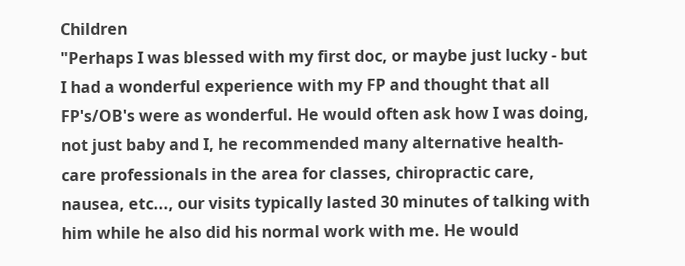Children
"Perhaps I was blessed with my first doc, or maybe just lucky - but I had a wonderful experience with my FP and thought that all FP's/OB's were as wonderful. He would often ask how I was doing, not just baby and I, he recommended many alternative health-care professionals in the area for classes, chiropractic care, nausea, etc..., our visits typically lasted 30 minutes of talking with him while he also did his normal work with me. He would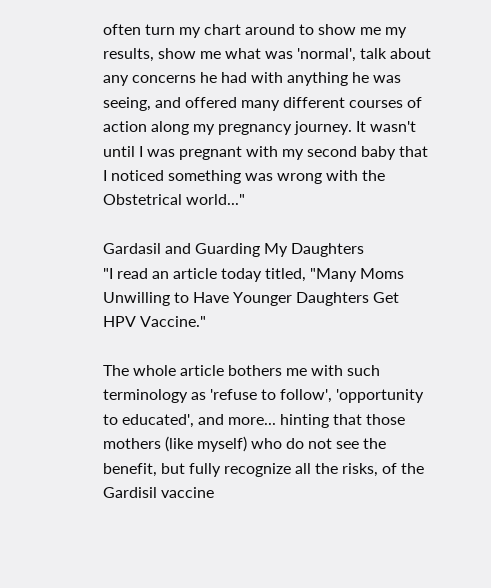often turn my chart around to show me my results, show me what was 'normal', talk about any concerns he had with anything he was seeing, and offered many different courses of action along my pregnancy journey. It wasn't until I was pregnant with my second baby that I noticed something was wrong with the Obstetrical world..."

Gardasil and Guarding My Daughters
"I read an article today titled, "Many Moms Unwilling to Have Younger Daughters Get HPV Vaccine."

The whole article bothers me with such terminology as 'refuse to follow', 'opportunity to educated', and more... hinting that those mothers (like myself) who do not see the benefit, but fully recognize all the risks, of the Gardisil vaccine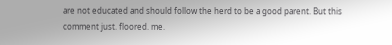are not educated and should follow the herd to be a good parent. But this comment just. floored. me.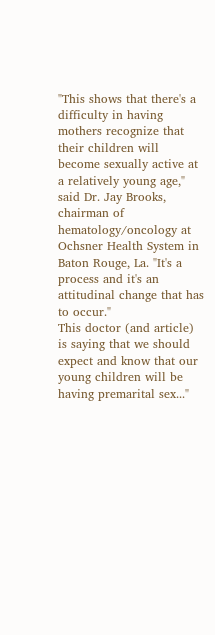"This shows that there's a difficulty in having mothers recognize that their children will become sexually active at a relatively young age," said Dr. Jay Brooks, chairman of hematology/oncology at Ochsner Health System in Baton Rouge, La. "It's a process and it's an attitudinal change that has to occur."
This doctor (and article) is saying that we should expect and know that our young children will be having premarital sex..."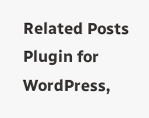Related Posts Plugin for WordPress,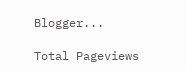Blogger...

Total Pageviews